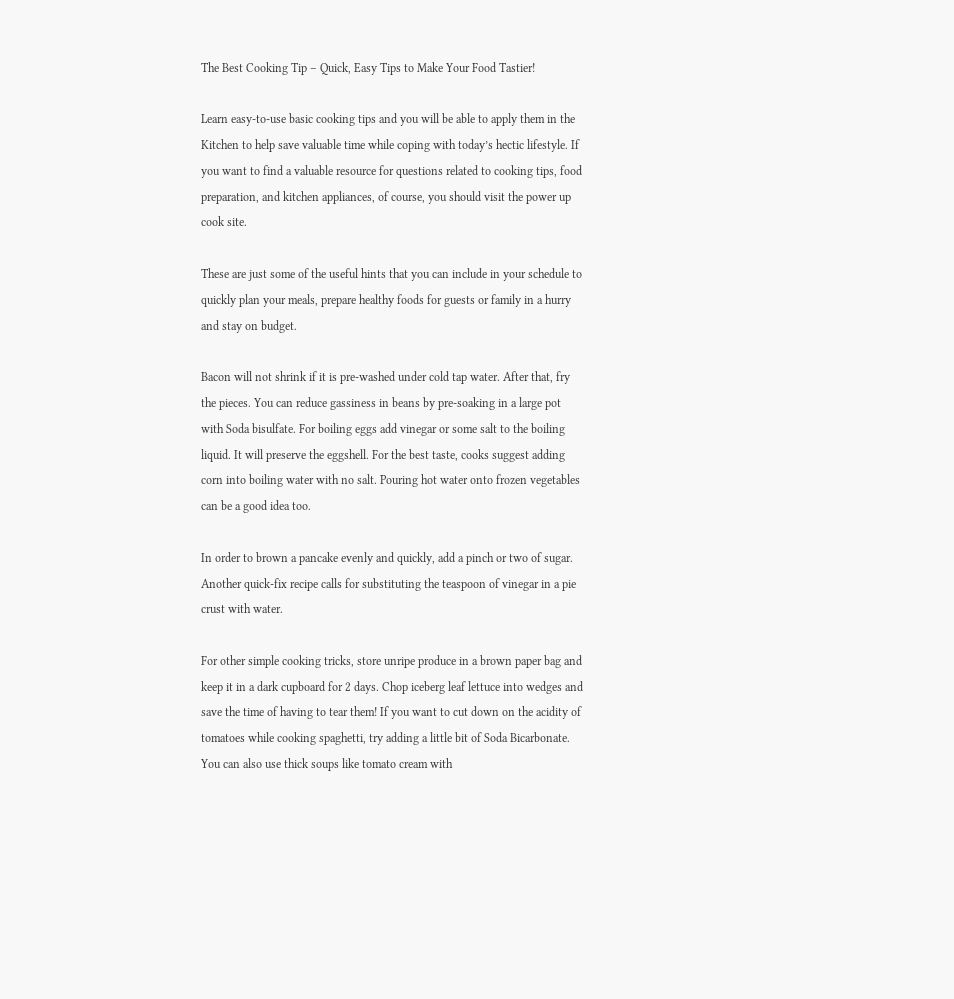The Best Cooking Tip – Quick, Easy Tips to Make Your Food Tastier!

Learn easy-to-use basic cooking tips and you will be able to apply them in the Kitchen to help save valuable time while coping with today’s hectic lifestyle. If you want to find a valuable resource for questions related to cooking tips, food preparation, and kitchen appliances, of course, you should visit the power up cook site.

These are just some of the useful hints that you can include in your schedule to quickly plan your meals, prepare healthy foods for guests or family in a hurry and stay on budget.

Bacon will not shrink if it is pre-washed under cold tap water. After that, fry the pieces. You can reduce gassiness in beans by pre-soaking in a large pot with Soda bisulfate. For boiling eggs add vinegar or some salt to the boiling liquid. It will preserve the eggshell. For the best taste, cooks suggest adding corn into boiling water with no salt. Pouring hot water onto frozen vegetables can be a good idea too.

In order to brown a pancake evenly and quickly, add a pinch or two of sugar. Another quick-fix recipe calls for substituting the teaspoon of vinegar in a pie crust with water.

For other simple cooking tricks, store unripe produce in a brown paper bag and keep it in a dark cupboard for 2 days. Chop iceberg leaf lettuce into wedges and save the time of having to tear them! If you want to cut down on the acidity of tomatoes while cooking spaghetti, try adding a little bit of Soda Bicarbonate. You can also use thick soups like tomato cream with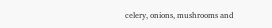celery, onions, mushrooms and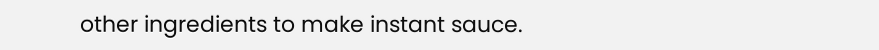other ingredients to make instant sauce.